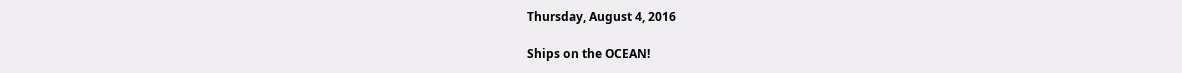Thursday, August 4, 2016

Ships on the OCEAN!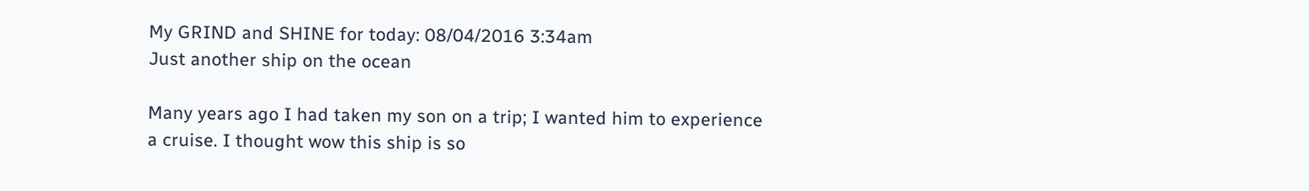My GRIND and SHINE for today: 08/04/2016 3:34am
Just another ship on the ocean

Many years ago I had taken my son on a trip; I wanted him to experience a cruise. I thought wow this ship is so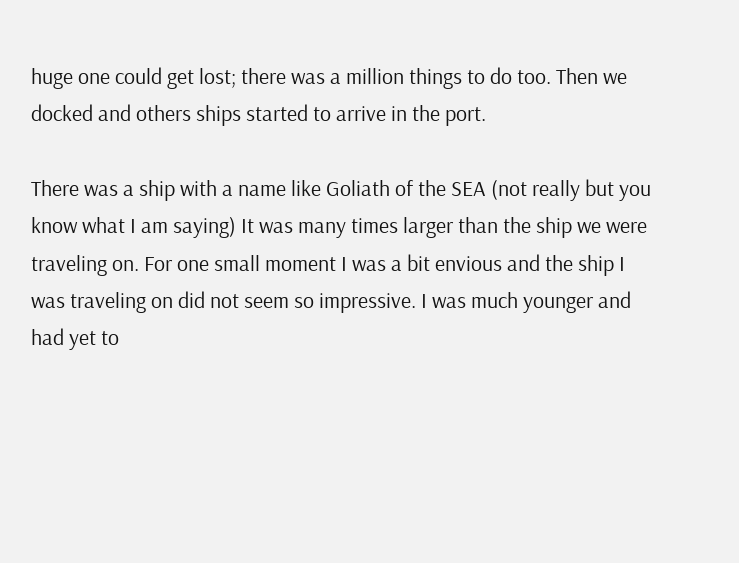huge one could get lost; there was a million things to do too. Then we docked and others ships started to arrive in the port.

There was a ship with a name like Goliath of the SEA (not really but you know what I am saying) It was many times larger than the ship we were traveling on. For one small moment I was a bit envious and the ship I was traveling on did not seem so impressive. I was much younger and had yet to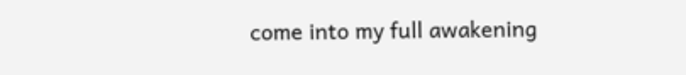come into my full awakening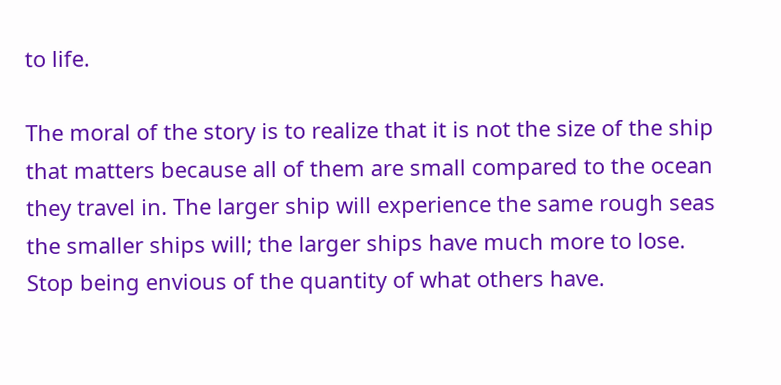to life.

The moral of the story is to realize that it is not the size of the ship that matters because all of them are small compared to the ocean they travel in. The larger ship will experience the same rough seas the smaller ships will; the larger ships have much more to lose. Stop being envious of the quantity of what others have.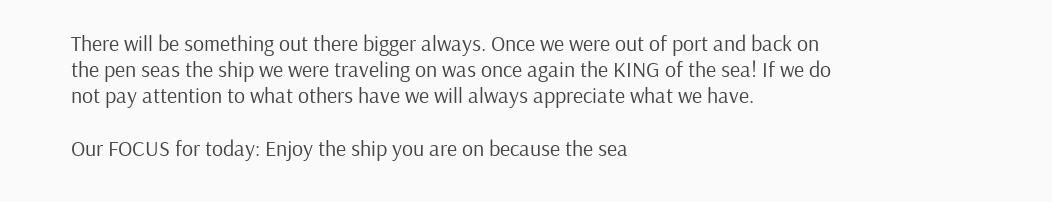There will be something out there bigger always. Once we were out of port and back on the pen seas the ship we were traveling on was once again the KING of the sea! If we do not pay attention to what others have we will always appreciate what we have.

Our FOCUS for today: Enjoy the ship you are on because the sea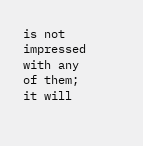is not impressed with any of them; it will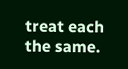treat each the same.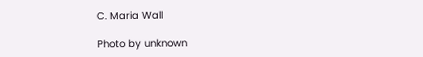C. Maria Wall

Photo by unknown